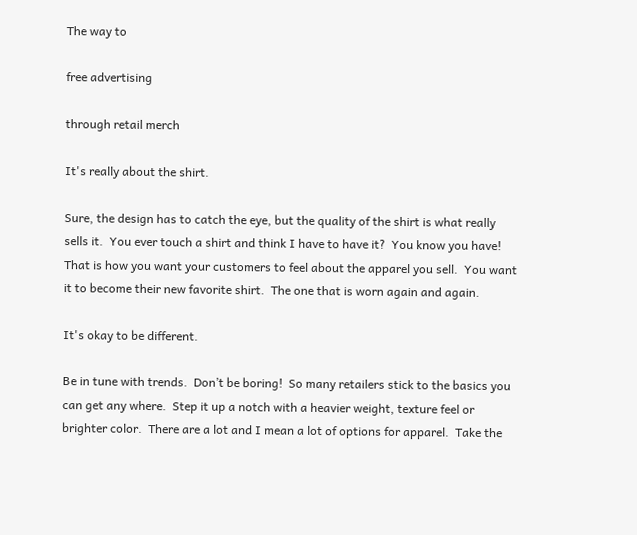The way to

free advertising

through retail merch

It's really about the shirt.

Sure, the design has to catch the eye, but the quality of the shirt is what really sells it.  You ever touch a shirt and think I have to have it?  You know you have!  That is how you want your customers to feel about the apparel you sell.  You want it to become their new favorite shirt.  The one that is worn again and again.

It's okay to be different.

Be in tune with trends.  Don’t be boring!  So many retailers stick to the basics you can get any where.  Step it up a notch with a heavier weight, texture feel or brighter color.  There are a lot and I mean a lot of options for apparel.  Take the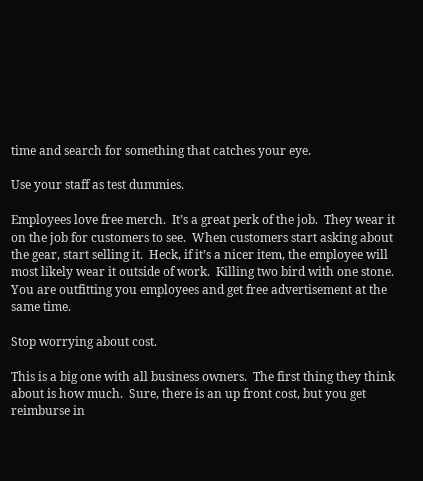time and search for something that catches your eye.

Use your staff as test dummies.

Employees love free merch.  It’s a great perk of the job.  They wear it on the job for customers to see.  When customers start asking about the gear, start selling it.  Heck, if it’s a nicer item, the employee will most likely wear it outside of work.  Killing two bird with one stone.  You are outfitting you employees and get free advertisement at the same time.

Stop worrying about cost.

This is a big one with all business owners.  The first thing they think about is how much.  Sure, there is an up front cost, but you get reimburse in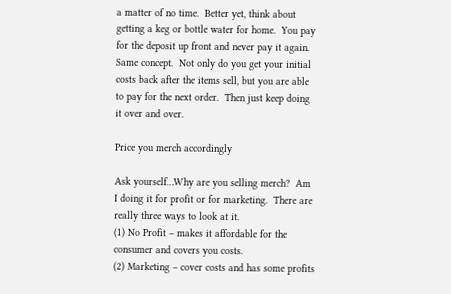a matter of no time.  Better yet, think about getting a keg or bottle water for home.  You pay for the deposit up front and never pay it again.  Same concept.  Not only do you get your initial costs back after the items sell, but you are able to pay for the next order.  Then just keep doing it over and over.

Price you merch accordingly

Ask yourself…Why are you selling merch?  Am I doing it for profit or for marketing.  There are really three ways to look at it.
(1) No Profit – makes it affordable for the consumer and covers you costs.
(2) Marketing – cover costs and has some profits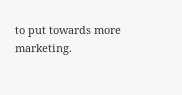to put towards more marketing.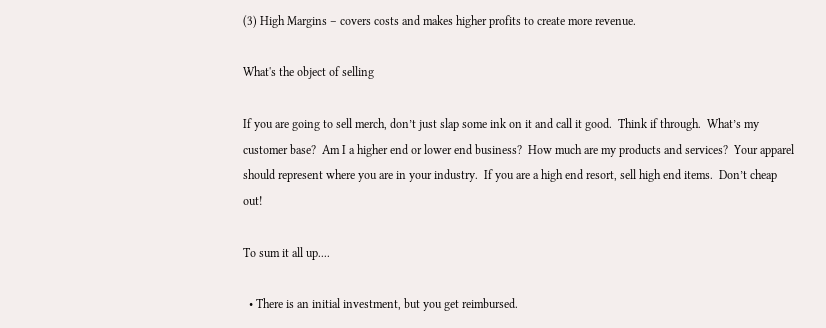(3) High Margins – covers costs and makes higher profits to create more revenue.

What's the object of selling

If you are going to sell merch, don’t just slap some ink on it and call it good.  Think if through.  What’s my customer base?  Am I a higher end or lower end business?  How much are my products and services?  Your apparel should represent where you are in your industry.  If you are a high end resort, sell high end items.  Don’t cheap out!

To sum it all up....

  • There is an initial investment, but you get reimbursed.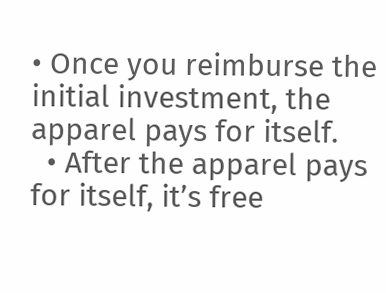• Once you reimburse the initial investment, the apparel pays for itself.
  • After the apparel pays for itself, it’s free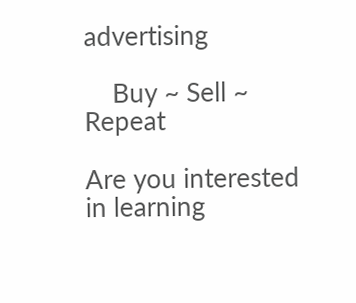advertising

    Buy ~ Sell ~ Repeat

Are you interested in learning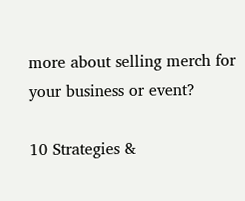more about selling merch for your business or event?

10 Strategies &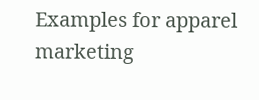Examples for apparel marketing